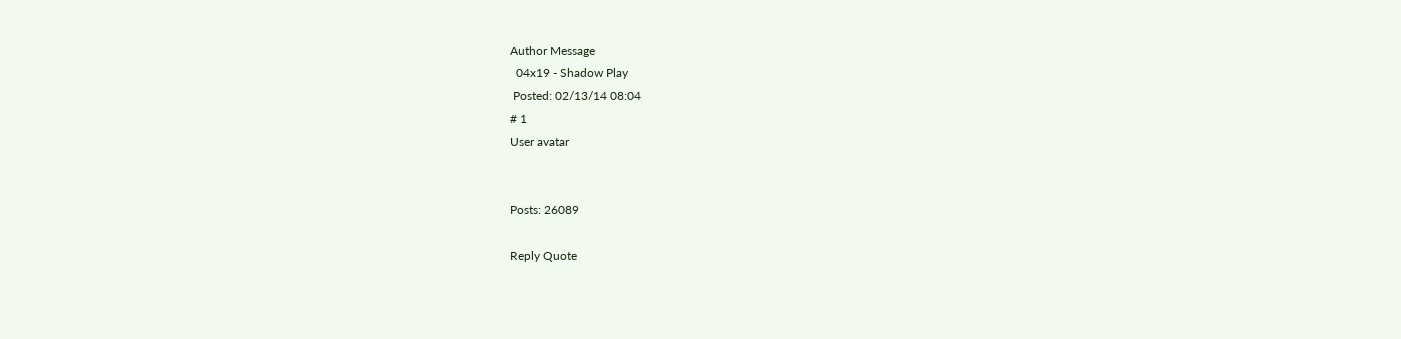Author Message
  04x19 - Shadow Play
 Posted: 02/13/14 08:04
# 1
User avatar


Posts: 26089

Reply Quote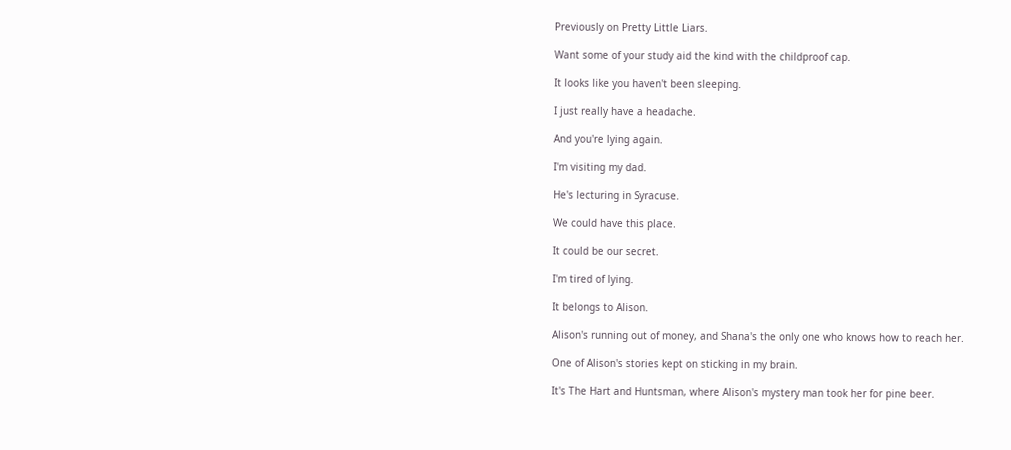Previously on Pretty Little Liars.

Want some of your study aid the kind with the childproof cap.

It looks like you haven't been sleeping.

I just really have a headache.

And you're lying again.

I'm visiting my dad.

He's lecturing in Syracuse.

We could have this place.

It could be our secret.

I'm tired of lying.

It belongs to Alison.

Alison's running out of money, and Shana's the only one who knows how to reach her.

One of Alison's stories kept on sticking in my brain.

It's The Hart and Huntsman, where Alison's mystery man took her for pine beer.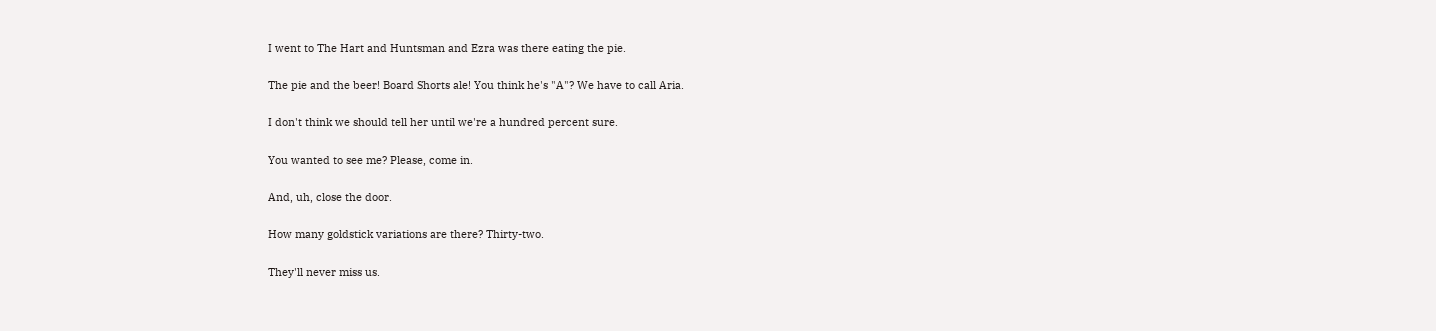I went to The Hart and Huntsman and Ezra was there eating the pie.

The pie and the beer! Board Shorts ale! You think he's "A"? We have to call Aria.

I don't think we should tell her until we're a hundred percent sure.

You wanted to see me? Please, come in.

And, uh, close the door.

How many goldstick variations are there? Thirty-two.

They'll never miss us.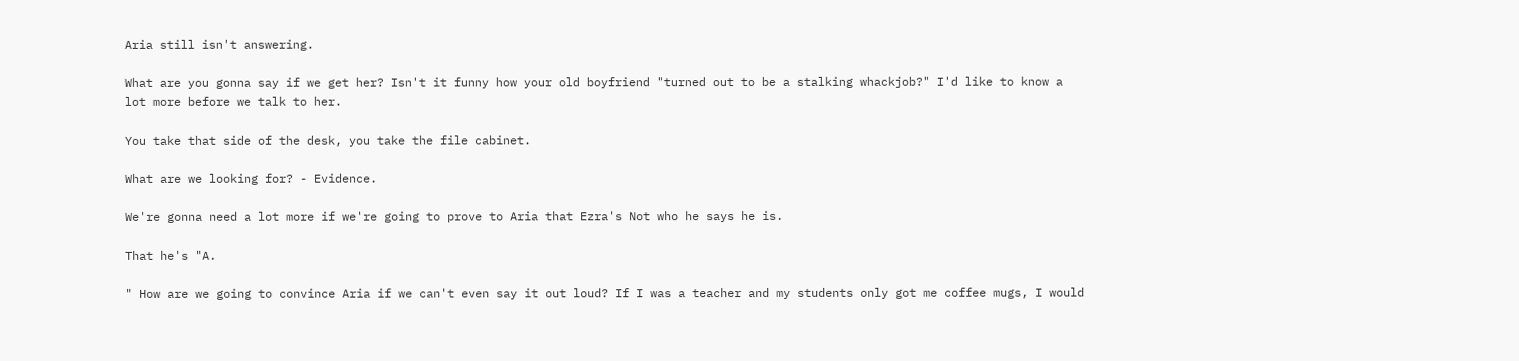Aria still isn't answering.

What are you gonna say if we get her? Isn't it funny how your old boyfriend "turned out to be a stalking whackjob?" I'd like to know a lot more before we talk to her.

You take that side of the desk, you take the file cabinet.

What are we looking for? - Evidence.

We're gonna need a lot more if we're going to prove to Aria that Ezra's Not who he says he is.

That he's "A.

" How are we going to convince Aria if we can't even say it out loud? If I was a teacher and my students only got me coffee mugs, I would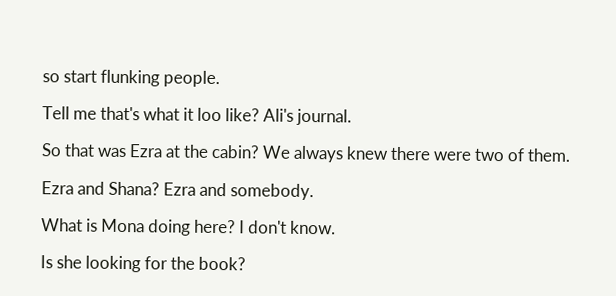so start flunking people.

Tell me that's what it loo like? Ali's journal.

So that was Ezra at the cabin? We always knew there were two of them.

Ezra and Shana? Ezra and somebody.

What is Mona doing here? I don't know.

Is she looking for the book?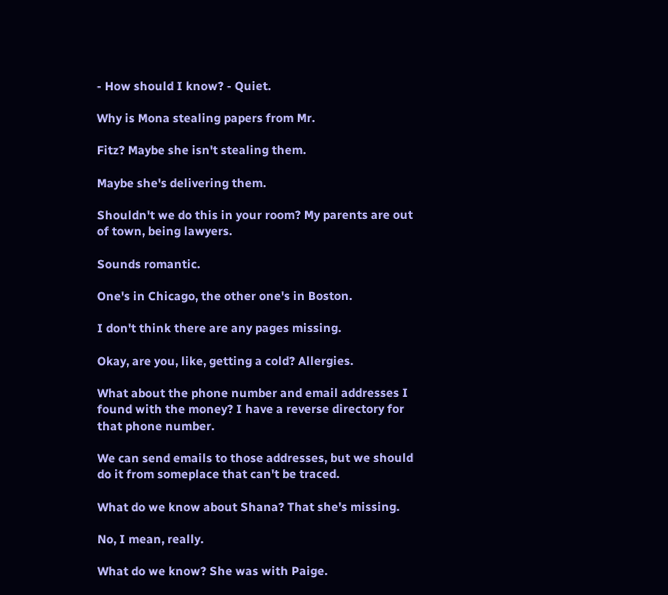- How should I know? - Quiet.

Why is Mona stealing papers from Mr.

Fitz? Maybe she isn't stealing them.

Maybe she's delivering them.

Shouldn't we do this in your room? My parents are out of town, being lawyers.

Sounds romantic.

One's in Chicago, the other one's in Boston.

I don't think there are any pages missing.

Okay, are you, like, getting a cold? Allergies.

What about the phone number and email addresses I found with the money? I have a reverse directory for that phone number.

We can send emails to those addresses, but we should do it from someplace that can't be traced.

What do we know about Shana? That she's missing.

No, I mean, really.

What do we know? She was with Paige.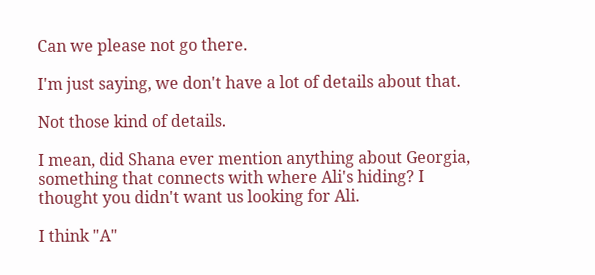Can we please not go there.

I'm just saying, we don't have a lot of details about that.

Not those kind of details.

I mean, did Shana ever mention anything about Georgia, something that connects with where Ali's hiding? I thought you didn't want us looking for Ali.

I think "A"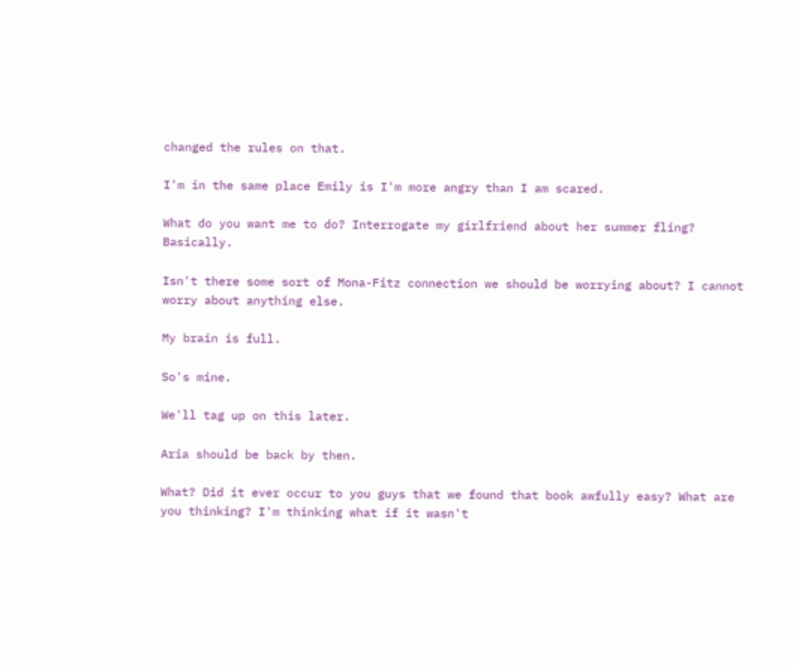changed the rules on that.

I'm in the same place Emily is I'm more angry than I am scared.

What do you want me to do? Interrogate my girlfriend about her summer fling? Basically.

Isn't there some sort of Mona-Fitz connection we should be worrying about? I cannot worry about anything else.

My brain is full.

So's mine.

We'll tag up on this later.

Aria should be back by then.

What? Did it ever occur to you guys that we found that book awfully easy? What are you thinking? I'm thinking what if it wasn't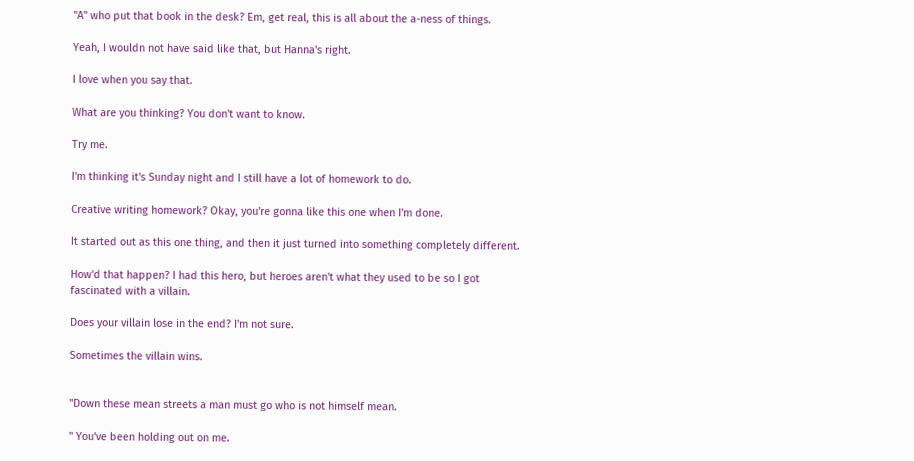"A" who put that book in the desk? Em, get real, this is all about the a-ness of things.

Yeah, I wouldn not have said like that, but Hanna's right.

I love when you say that.

What are you thinking? You don't want to know.

Try me.

I'm thinking it's Sunday night and I still have a lot of homework to do.

Creative writing homework? Okay, you're gonna like this one when I'm done.

It started out as this one thing, and then it just turned into something completely different.

How'd that happen? I had this hero, but heroes aren't what they used to be so I got fascinated with a villain.

Does your villain lose in the end? I'm not sure.

Sometimes the villain wins.


"Down these mean streets a man must go who is not himself mean.

" You've been holding out on me.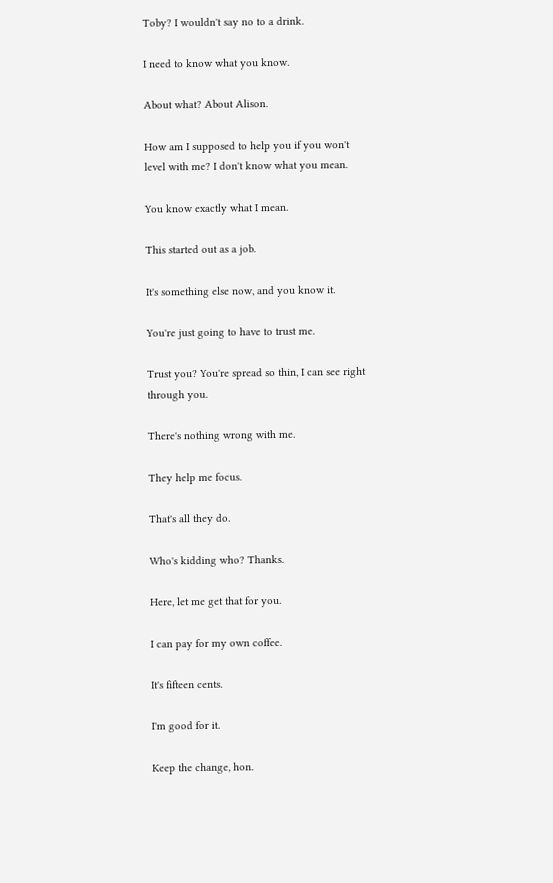Toby? I wouldn't say no to a drink.

I need to know what you know.

About what? About Alison.

How am I supposed to help you if you won't level with me? I don't know what you mean.

You know exactly what I mean.

This started out as a job.

It's something else now, and you know it.

You're just going to have to trust me.

Trust you? You're spread so thin, I can see right through you.

There's nothing wrong with me.

They help me focus.

That's all they do.

Who's kidding who? Thanks.

Here, let me get that for you.

I can pay for my own coffee.

It's fifteen cents.

I'm good for it.

Keep the change, hon.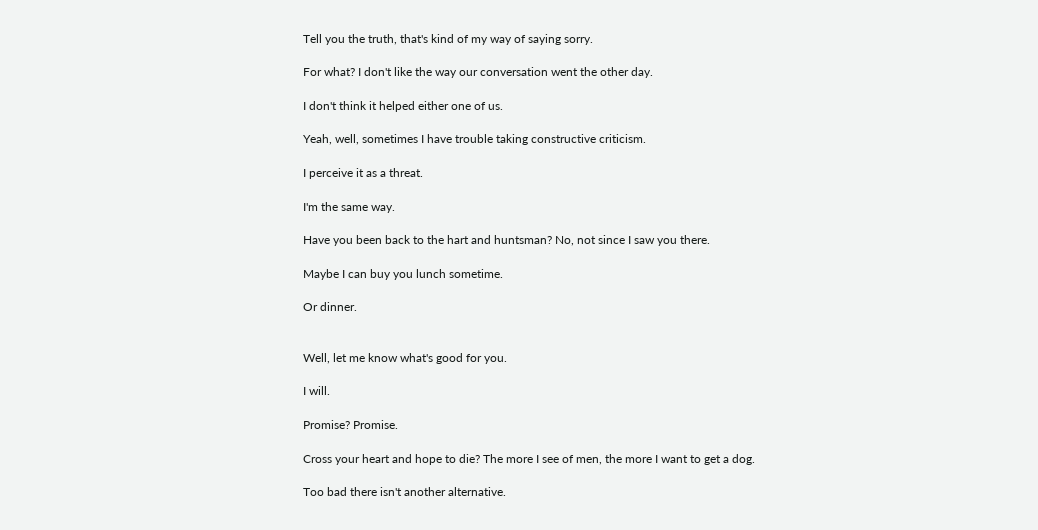Tell you the truth, that's kind of my way of saying sorry.

For what? I don't like the way our conversation went the other day.

I don't think it helped either one of us.

Yeah, well, sometimes I have trouble taking constructive criticism.

I perceive it as a threat.

I'm the same way.

Have you been back to the hart and huntsman? No, not since I saw you there.

Maybe I can buy you lunch sometime.

Or dinner.


Well, let me know what's good for you.

I will.

Promise? Promise.

Cross your heart and hope to die? The more I see of men, the more I want to get a dog.

Too bad there isn't another alternative.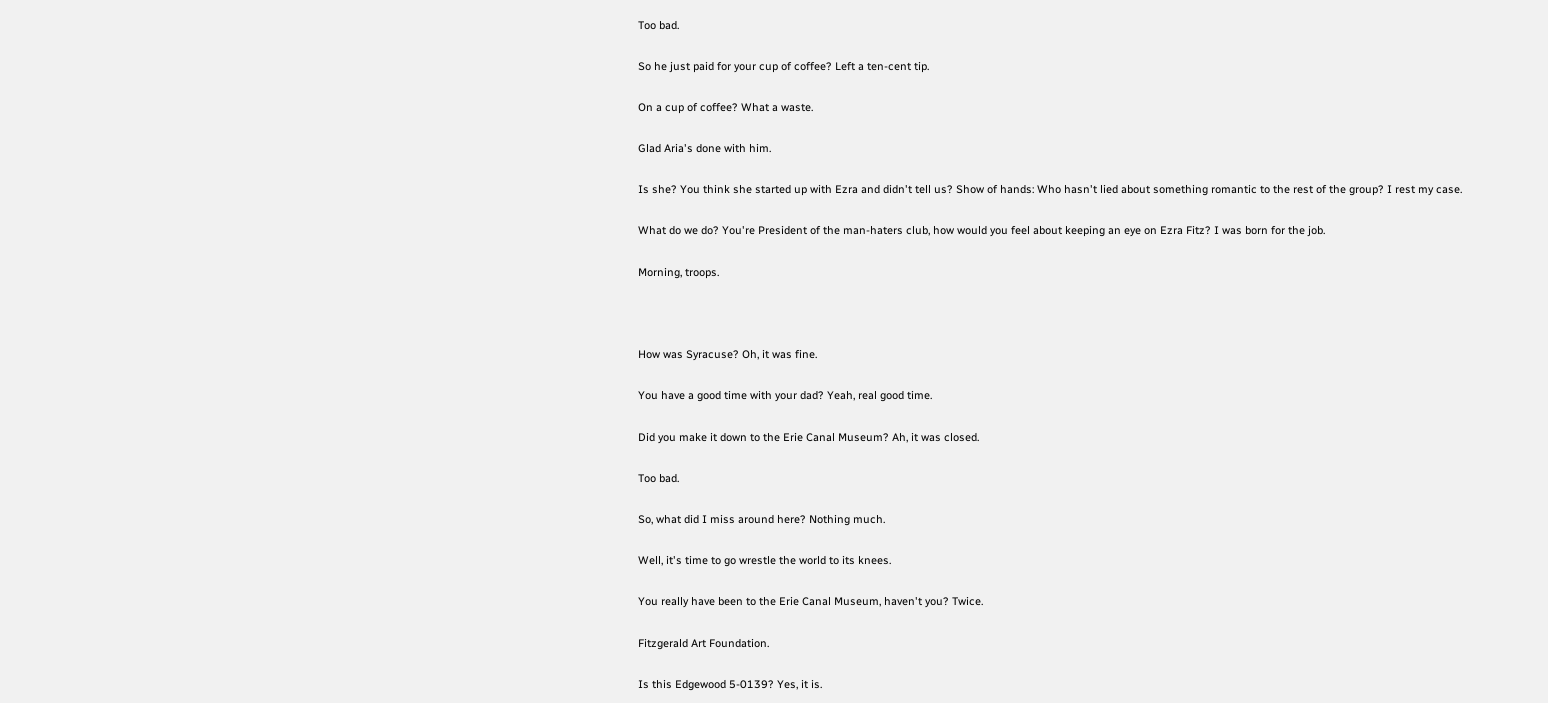Too bad.

So he just paid for your cup of coffee? Left a ten-cent tip.

On a cup of coffee? What a waste.

Glad Aria's done with him.

Is she? You think she started up with Ezra and didn't tell us? Show of hands: Who hasn't lied about something romantic to the rest of the group? I rest my case.

What do we do? You're President of the man-haters club, how would you feel about keeping an eye on Ezra Fitz? I was born for the job.

Morning, troops.



How was Syracuse? Oh, it was fine.

You have a good time with your dad? Yeah, real good time.

Did you make it down to the Erie Canal Museum? Ah, it was closed.

Too bad.

So, what did I miss around here? Nothing much.

Well, it's time to go wrestle the world to its knees.

You really have been to the Erie Canal Museum, haven't you? Twice.

Fitzgerald Art Foundation.

Is this Edgewood 5-0139? Yes, it is.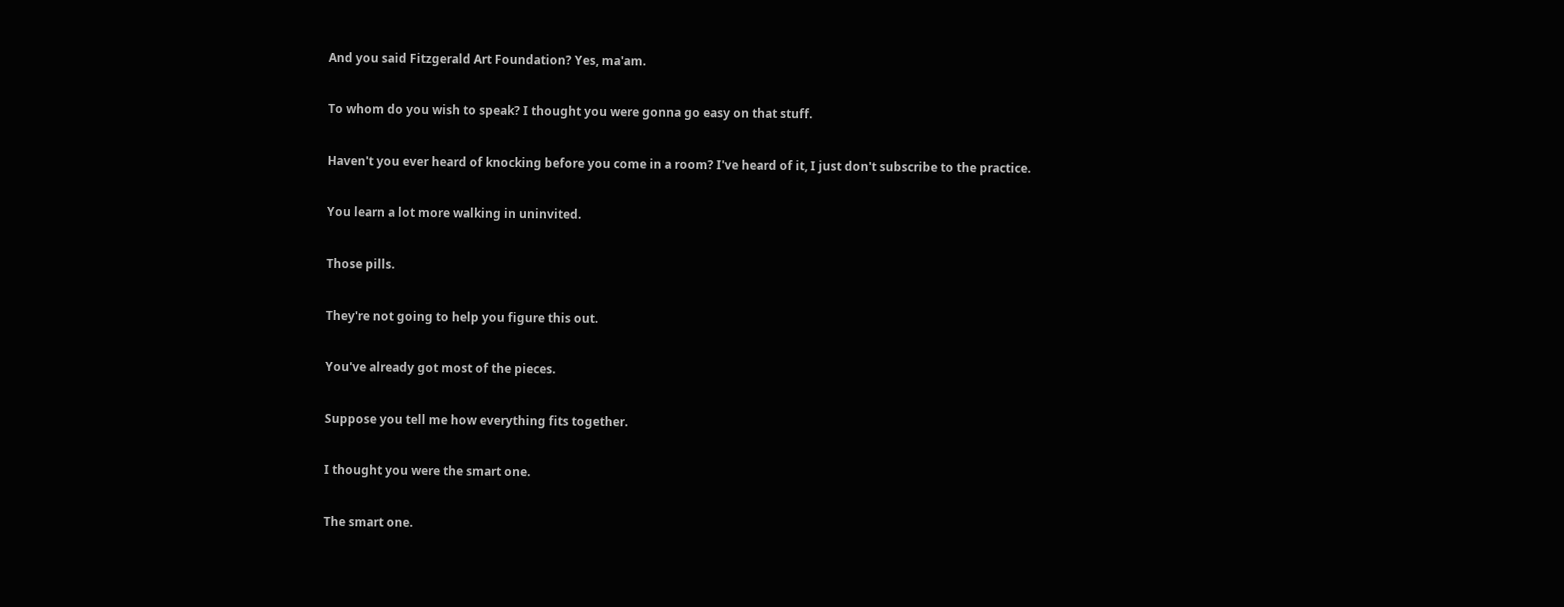And you said Fitzgerald Art Foundation? Yes, ma'am.

To whom do you wish to speak? I thought you were gonna go easy on that stuff.

Haven't you ever heard of knocking before you come in a room? I've heard of it, I just don't subscribe to the practice.

You learn a lot more walking in uninvited.

Those pills.

They're not going to help you figure this out.

You've already got most of the pieces.

Suppose you tell me how everything fits together.

I thought you were the smart one.

The smart one.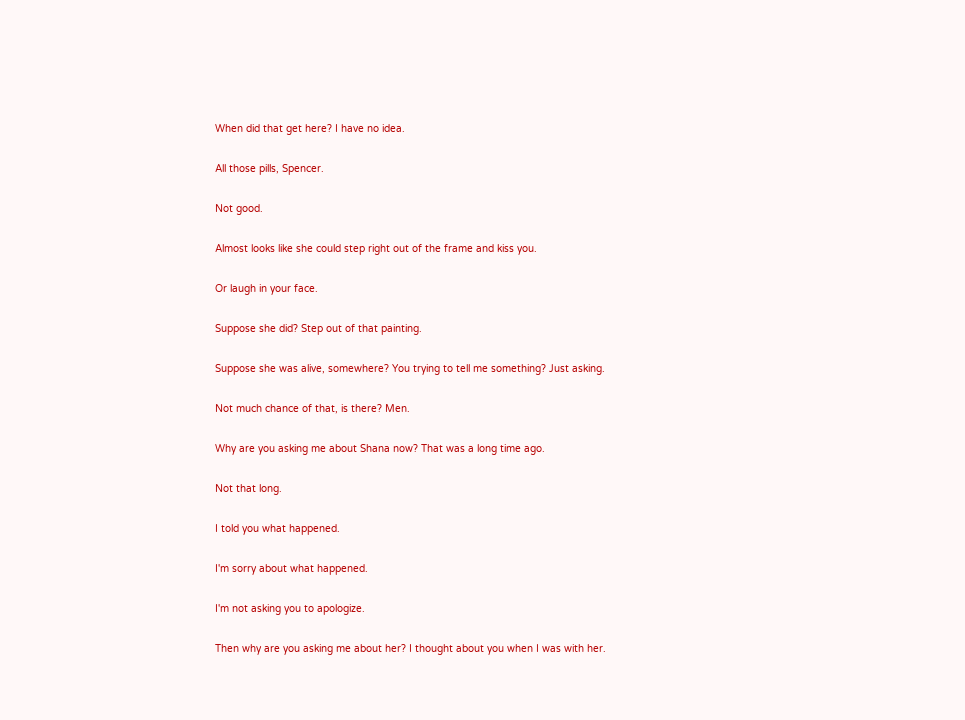When did that get here? I have no idea.

All those pills, Spencer.

Not good.

Almost looks like she could step right out of the frame and kiss you.

Or laugh in your face.

Suppose she did? Step out of that painting.

Suppose she was alive, somewhere? You trying to tell me something? Just asking.

Not much chance of that, is there? Men.

Why are you asking me about Shana now? That was a long time ago.

Not that long.

I told you what happened.

I'm sorry about what happened.

I'm not asking you to apologize.

Then why are you asking me about her? I thought about you when I was with her.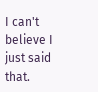I can't believe I just said that.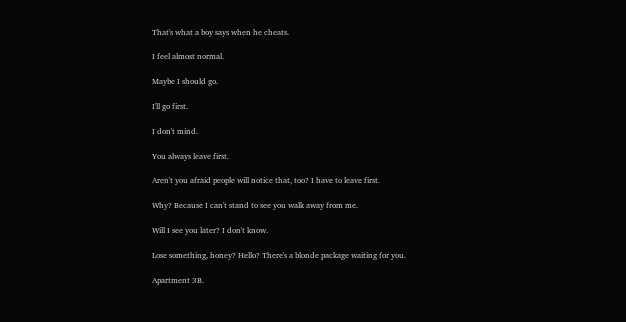That's what a boy says when he cheats.

I feel almost normal.

Maybe I should go.

I'll go first.

I don't mind.

You always leave first.

Aren't you afraid people will notice that, too? I have to leave first.

Why? Because I can't stand to see you walk away from me.

Will I see you later? I don't know.

Lose something, honey? Hello? There's a blonde package waiting for you.

Apartment 3B.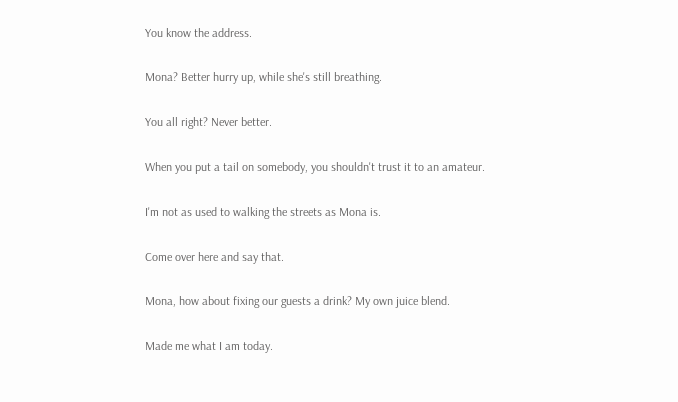You know the address.

Mona? Better hurry up, while she's still breathing.

You all right? Never better.

When you put a tail on somebody, you shouldn't trust it to an amateur.

I'm not as used to walking the streets as Mona is.

Come over here and say that.

Mona, how about fixing our guests a drink? My own juice blend.

Made me what I am today.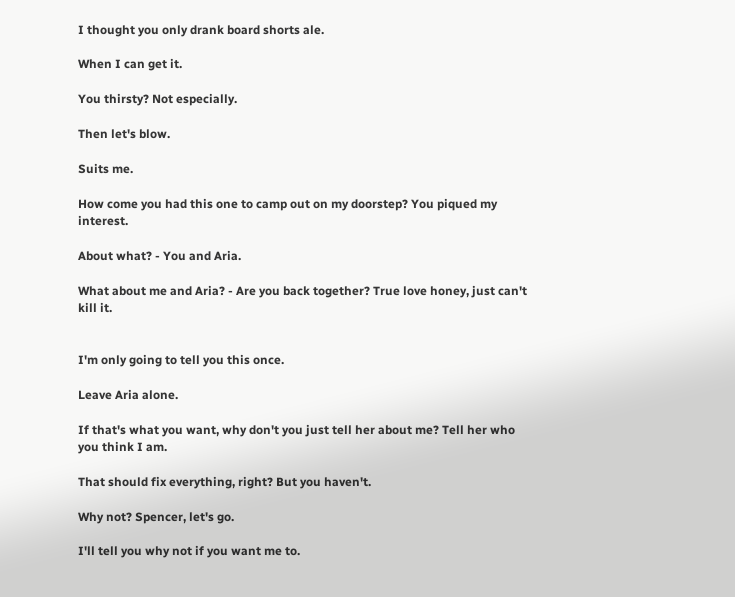I thought you only drank board shorts ale.

When I can get it.

You thirsty? Not especially.

Then let's blow.

Suits me.

How come you had this one to camp out on my doorstep? You piqued my interest.

About what? - You and Aria.

What about me and Aria? - Are you back together? True love honey, just can't kill it.


I'm only going to tell you this once.

Leave Aria alone.

If that's what you want, why don't you just tell her about me? Tell her who you think I am.

That should fix everything, right? But you haven't.

Why not? Spencer, let's go.

I'll tell you why not if you want me to.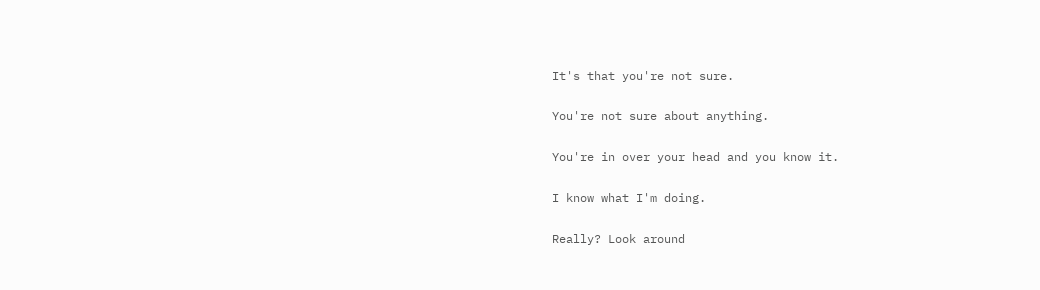It's that you're not sure.

You're not sure about anything.

You're in over your head and you know it.

I know what I'm doing.

Really? Look around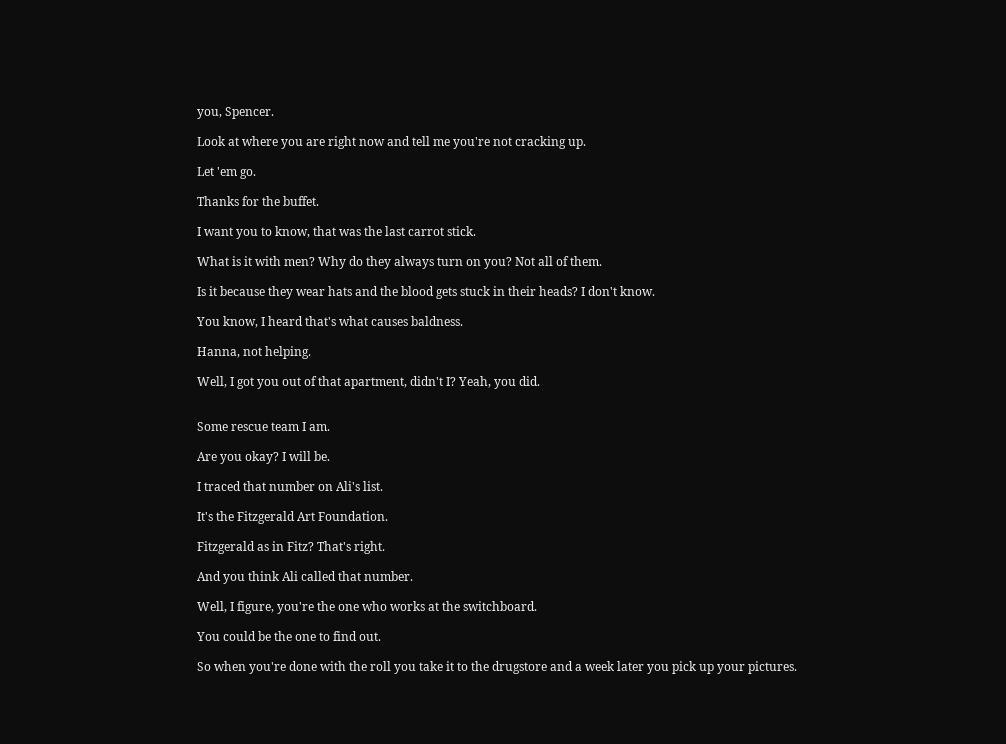you, Spencer.

Look at where you are right now and tell me you're not cracking up.

Let 'em go.

Thanks for the buffet.

I want you to know, that was the last carrot stick.

What is it with men? Why do they always turn on you? Not all of them.

Is it because they wear hats and the blood gets stuck in their heads? I don't know.

You know, I heard that's what causes baldness.

Hanna, not helping.

Well, I got you out of that apartment, didn't I? Yeah, you did.


Some rescue team I am.

Are you okay? I will be.

I traced that number on Ali's list.

It's the Fitzgerald Art Foundation.

Fitzgerald as in Fitz? That's right.

And you think Ali called that number.

Well, I figure, you're the one who works at the switchboard.

You could be the one to find out.

So when you're done with the roll you take it to the drugstore and a week later you pick up your pictures.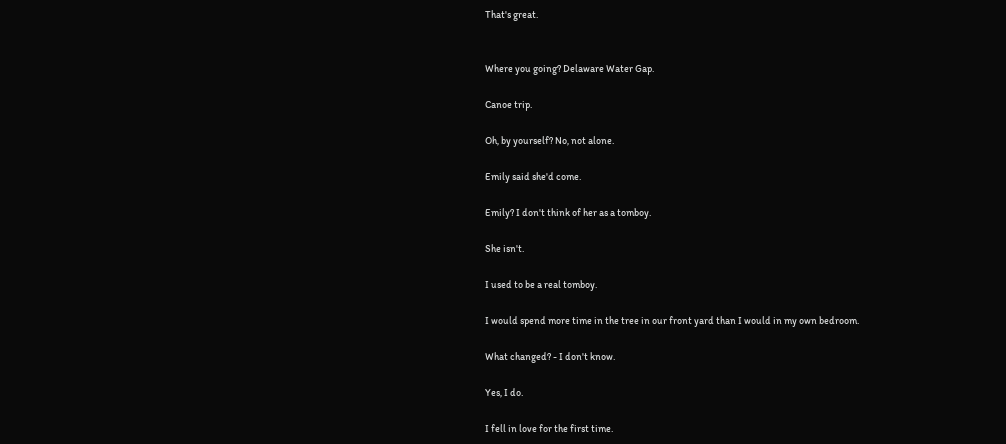That's great.


Where you going? Delaware Water Gap.

Canoe trip.

Oh, by yourself? No, not alone.

Emily said she'd come.

Emily? I don't think of her as a tomboy.

She isn't.

I used to be a real tomboy.

I would spend more time in the tree in our front yard than I would in my own bedroom.

What changed? - I don't know.

Yes, I do.

I fell in love for the first time.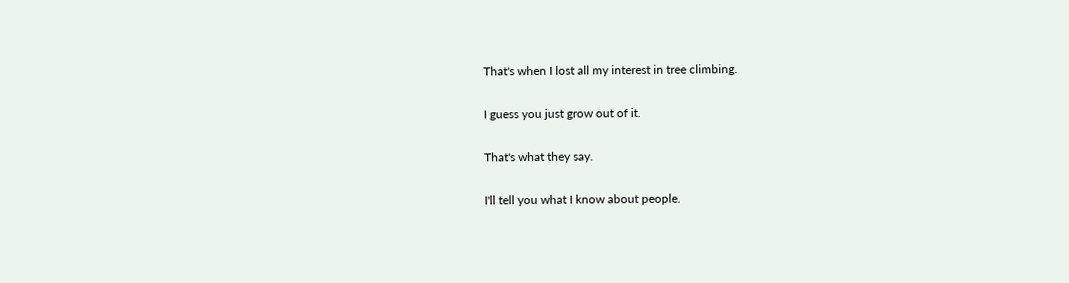That's when I lost all my interest in tree climbing.

I guess you just grow out of it.

That's what they say.

I'll tell you what I know about people.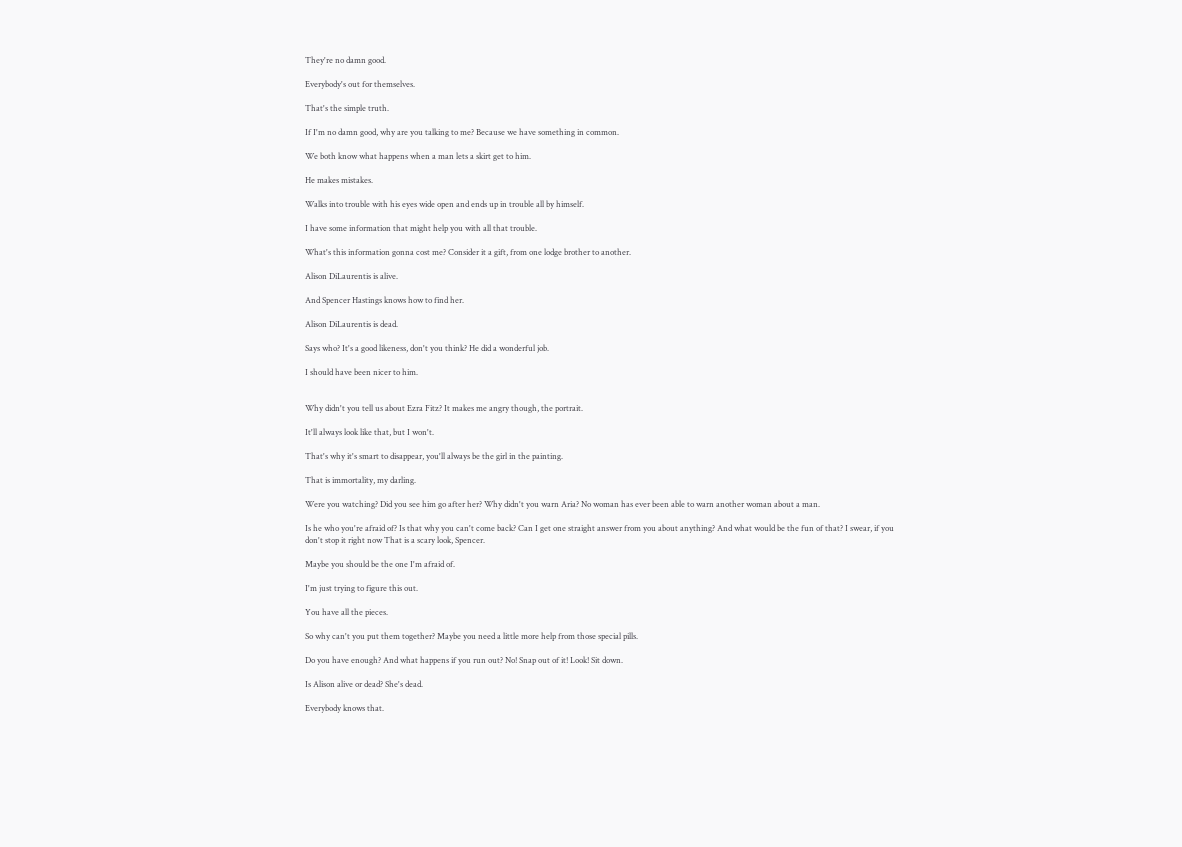They're no damn good.

Everybody's out for themselves.

That's the simple truth.

If I'm no damn good, why are you talking to me? Because we have something in common.

We both know what happens when a man lets a skirt get to him.

He makes mistakes.

Walks into trouble with his eyes wide open and ends up in trouble all by himself.

I have some information that might help you with all that trouble.

What's this information gonna cost me? Consider it a gift, from one lodge brother to another.

Alison DiLaurentis is alive.

And Spencer Hastings knows how to find her.

Alison DiLaurentis is dead.

Says who? It's a good likeness, don't you think? He did a wonderful job.

I should have been nicer to him.


Why didn't you tell us about Ezra Fitz? It makes me angry though, the portrait.

It'll always look like that, but I won't.

That's why it's smart to disappear, you'll always be the girl in the painting.

That is immortality, my darling.

Were you watching? Did you see him go after her? Why didn't you warn Aria? No woman has ever been able to warn another woman about a man.

Is he who you're afraid of? Is that why you can't come back? Can I get one straight answer from you about anything? And what would be the fun of that? I swear, if you don't stop it right now That is a scary look, Spencer.

Maybe you should be the one I'm afraid of.

I'm just trying to figure this out.

You have all the pieces.

So why can't you put them together? Maybe you need a little more help from those special pills.

Do you have enough? And what happens if you run out? No! Snap out of it! Look! Sit down.

Is Alison alive or dead? She's dead.

Everybody knows that.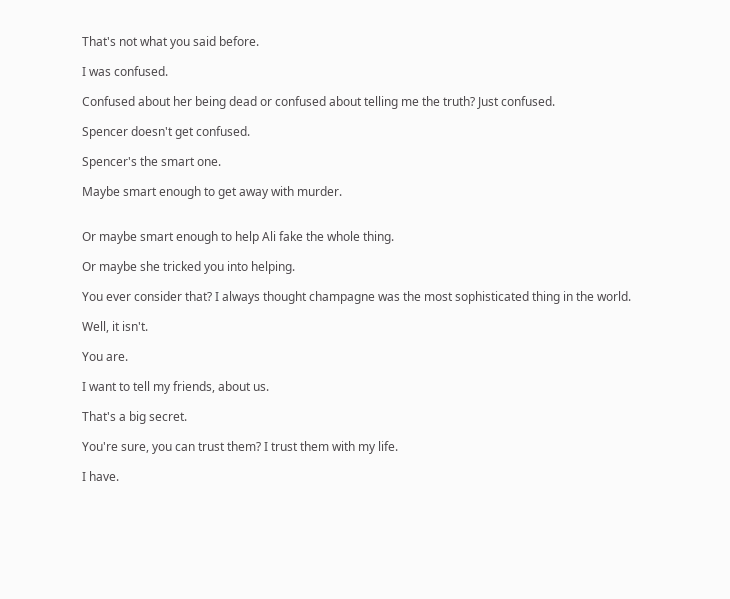That's not what you said before.

I was confused.

Confused about her being dead or confused about telling me the truth? Just confused.

Spencer doesn't get confused.

Spencer's the smart one.

Maybe smart enough to get away with murder.


Or maybe smart enough to help Ali fake the whole thing.

Or maybe she tricked you into helping.

You ever consider that? I always thought champagne was the most sophisticated thing in the world.

Well, it isn't.

You are.

I want to tell my friends, about us.

That's a big secret.

You're sure, you can trust them? I trust them with my life.

I have.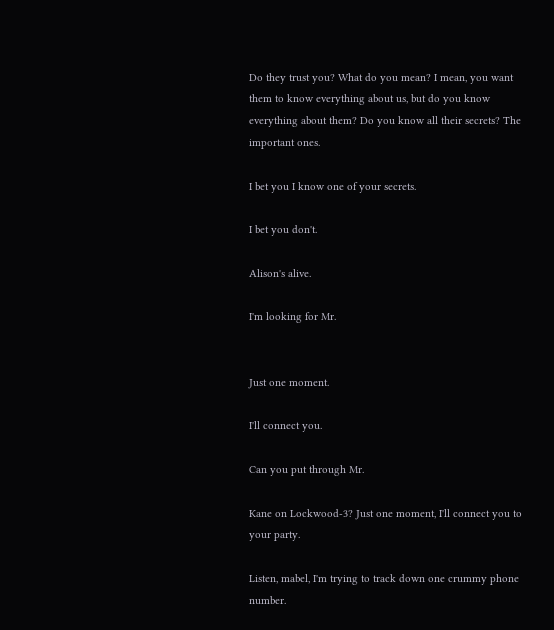Do they trust you? What do you mean? I mean, you want them to know everything about us, but do you know everything about them? Do you know all their secrets? The important ones.

I bet you I know one of your secrets.

I bet you don't.

Alison's alive.

I'm looking for Mr.


Just one moment.

I'll connect you.

Can you put through Mr.

Kane on Lockwood-3? Just one moment, I'll connect you to your party.

Listen, mabel, I'm trying to track down one crummy phone number.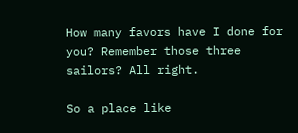How many favors have I done for you? Remember those three sailors? All right.

So a place like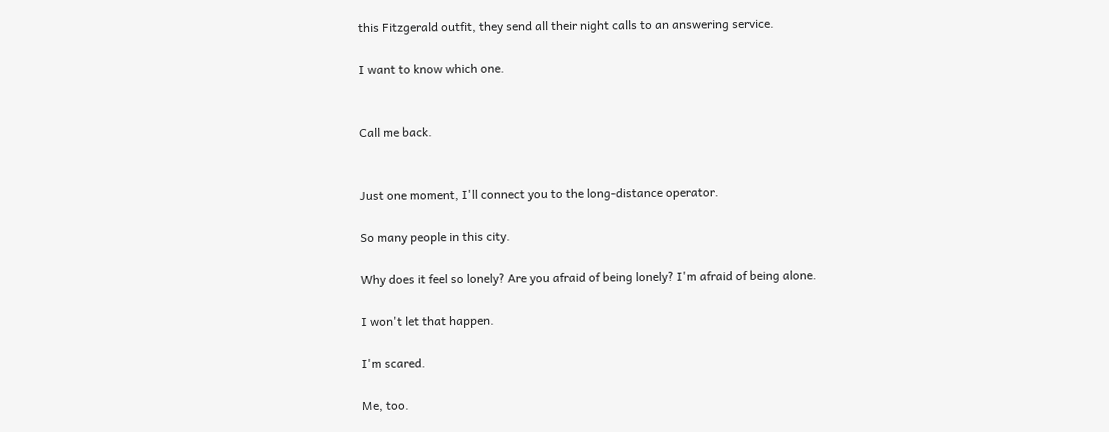this Fitzgerald outfit, they send all their night calls to an answering service.

I want to know which one.


Call me back.


Just one moment, I'll connect you to the long-distance operator.

So many people in this city.

Why does it feel so lonely? Are you afraid of being lonely? I'm afraid of being alone.

I won't let that happen.

I'm scared.

Me, too.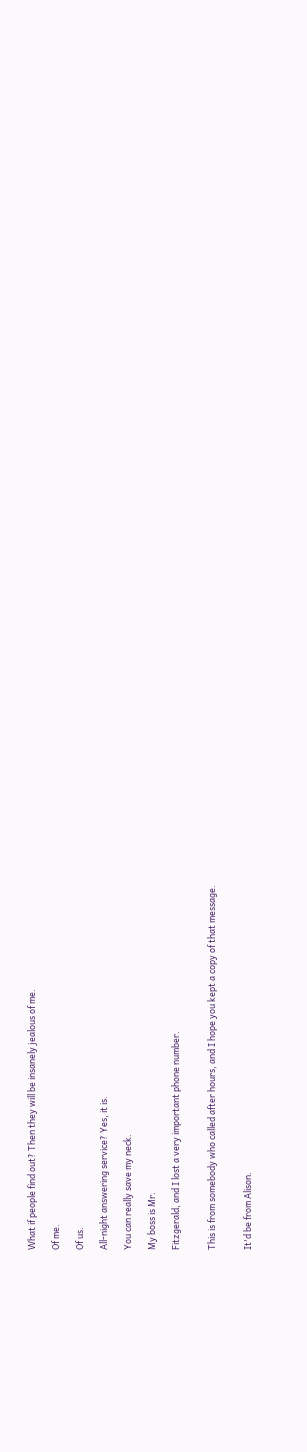What if people find out? Then they will be insanely jealous of me.

Of me.

Of us.

All-night answering service? Yes, it is.

You can really save my neck.

My boss is Mr.

Fitzgerald, and I lost a very important phone number.


This is from somebody who called after hours, and I hope you kept a copy of that message.


It'd be from Alison.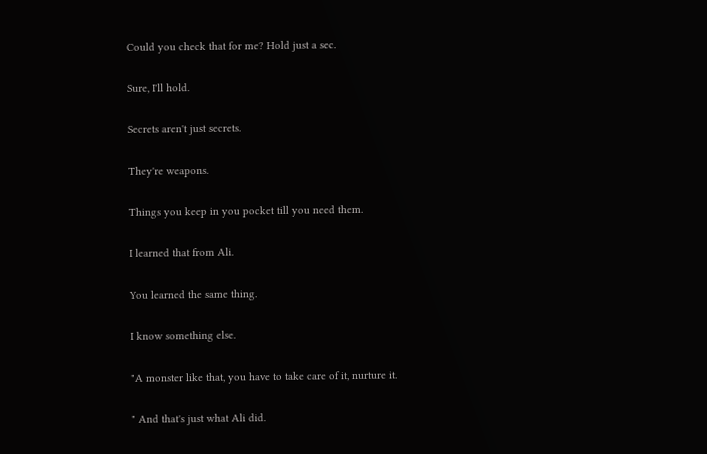Could you check that for me? Hold just a sec.

Sure, I'll hold.

Secrets aren't just secrets.

They're weapons.

Things you keep in you pocket till you need them.

I learned that from Ali.

You learned the same thing.

I know something else.

"A monster like that, you have to take care of it, nurture it.

" And that's just what Ali did.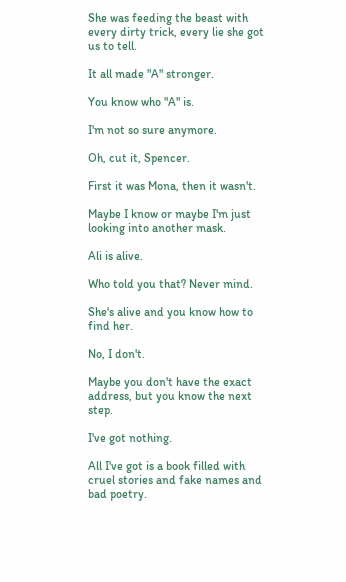She was feeding the beast with every dirty trick, every lie she got us to tell.

It all made "A" stronger.

You know who "A" is.

I'm not so sure anymore.

Oh, cut it, Spencer.

First it was Mona, then it wasn't.

Maybe I know or maybe I'm just looking into another mask.

Ali is alive.

Who told you that? Never mind.

She's alive and you know how to find her.

No, I don't.

Maybe you don't have the exact address, but you know the next step.

I've got nothing.

All I've got is a book filled with cruel stories and fake names and bad poetry.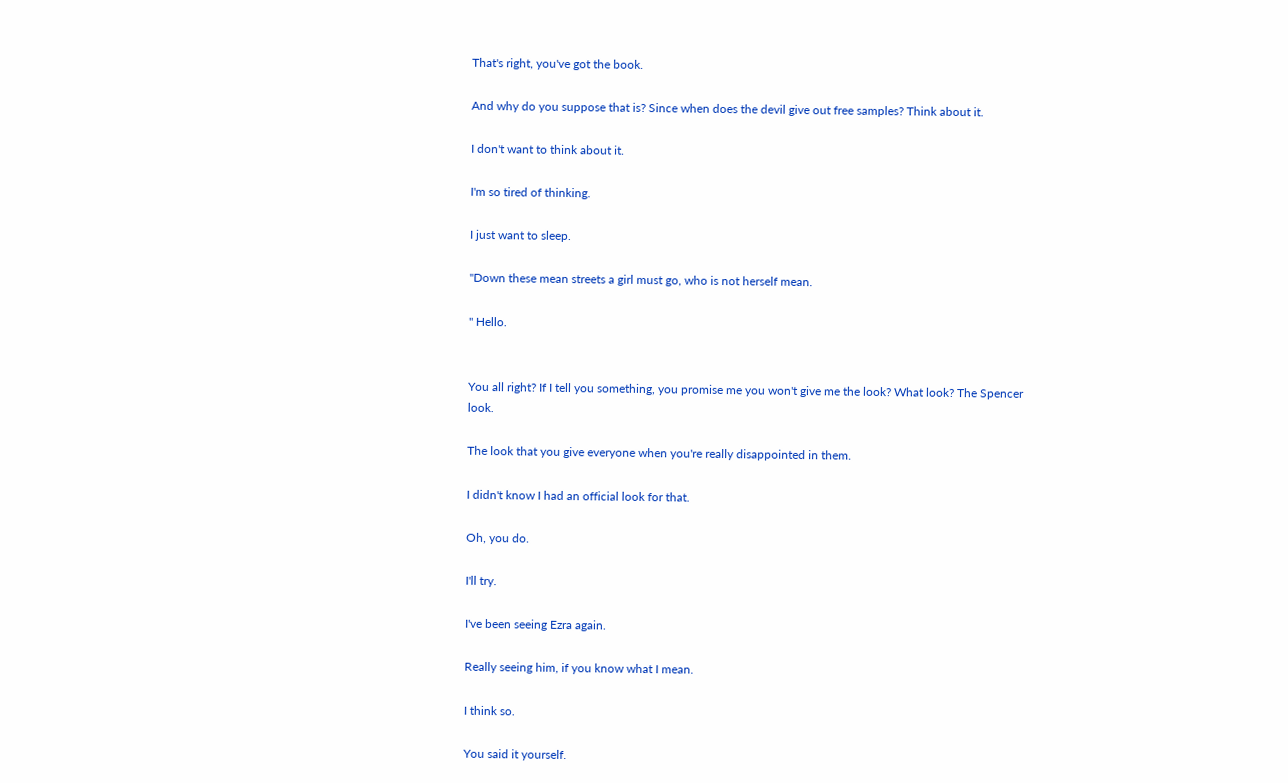That's right, you've got the book.

And why do you suppose that is? Since when does the devil give out free samples? Think about it.

I don't want to think about it.

I'm so tired of thinking.

I just want to sleep.

"Down these mean streets a girl must go, who is not herself mean.

" Hello.


You all right? If I tell you something, you promise me you won't give me the look? What look? The Spencer look.

The look that you give everyone when you're really disappointed in them.

I didn't know I had an official look for that.

Oh, you do.

I'll try.

I've been seeing Ezra again.

Really seeing him, if you know what I mean.

I think so.

You said it yourself.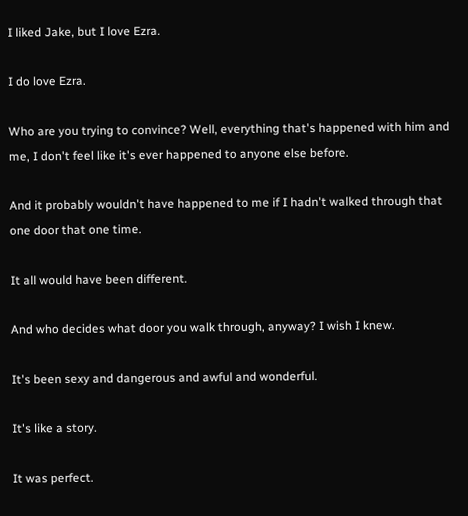I liked Jake, but I love Ezra.

I do love Ezra.

Who are you trying to convince? Well, everything that's happened with him and me, I don't feel like it's ever happened to anyone else before.

And it probably wouldn't have happened to me if I hadn't walked through that one door that one time.

It all would have been different.

And who decides what door you walk through, anyway? I wish I knew.

It's been sexy and dangerous and awful and wonderful.

It's like a story.

It was perfect.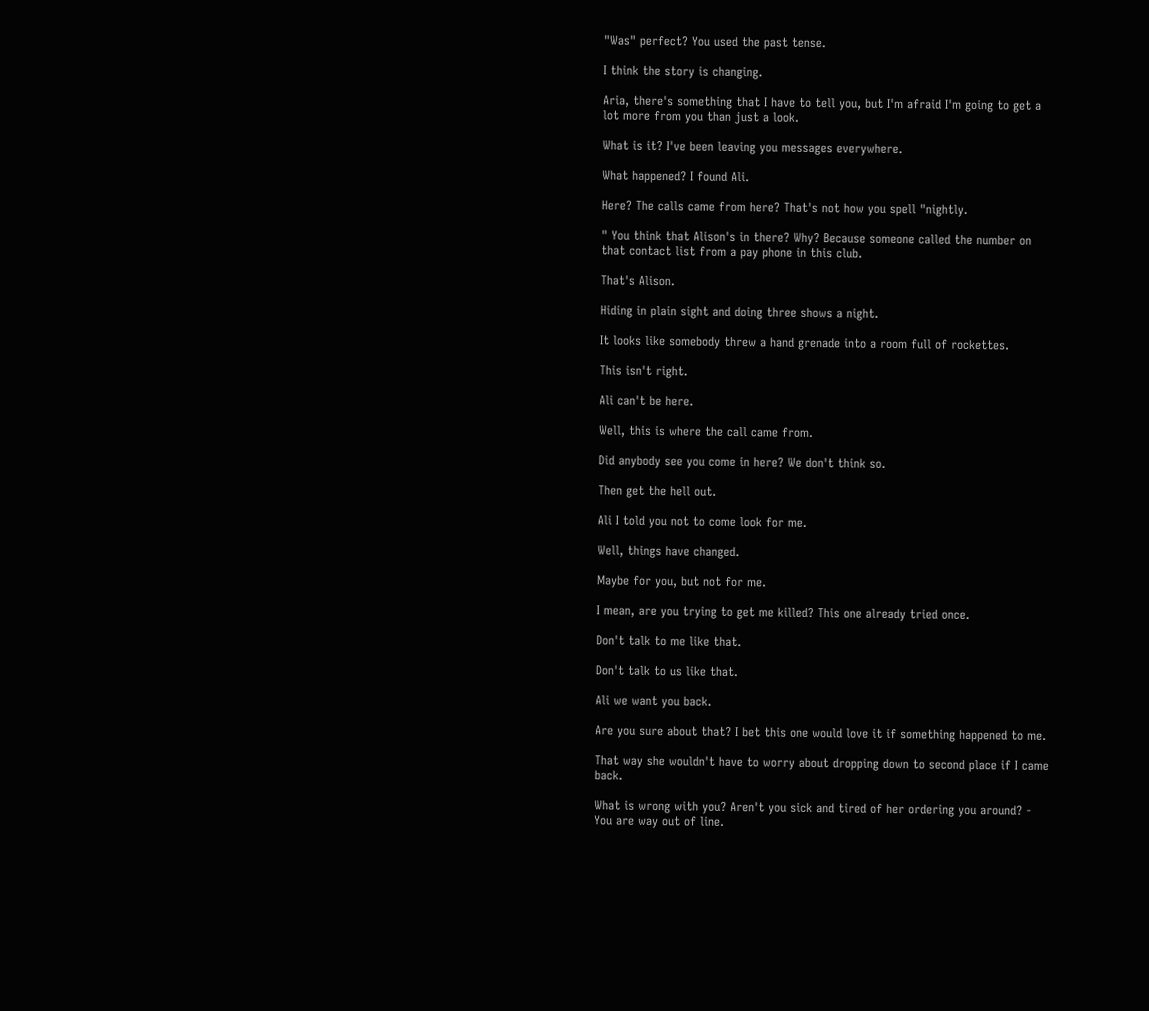"Was" perfect? You used the past tense.

I think the story is changing.

Aria, there's something that I have to tell you, but I'm afraid I'm going to get a lot more from you than just a look.

What is it? I've been leaving you messages everywhere.

What happened? I found Ali.

Here? The calls came from here? That's not how you spell "nightly.

" You think that Alison's in there? Why? Because someone called the number on that contact list from a pay phone in this club.

That's Alison.

Hiding in plain sight and doing three shows a night.

It looks like somebody threw a hand grenade into a room full of rockettes.

This isn't right.

Ali can't be here.

Well, this is where the call came from.

Did anybody see you come in here? We don't think so.

Then get the hell out.

Ali I told you not to come look for me.

Well, things have changed.

Maybe for you, but not for me.

I mean, are you trying to get me killed? This one already tried once.

Don't talk to me like that.

Don't talk to us like that.

Ali we want you back.

Are you sure about that? I bet this one would love it if something happened to me.

That way she wouldn't have to worry about dropping down to second place if I came back.

What is wrong with you? Aren't you sick and tired of her ordering you around? - You are way out of line.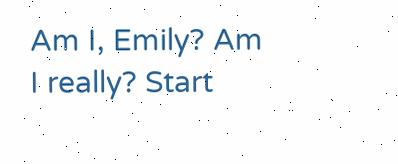Am I, Emily? Am I really? Start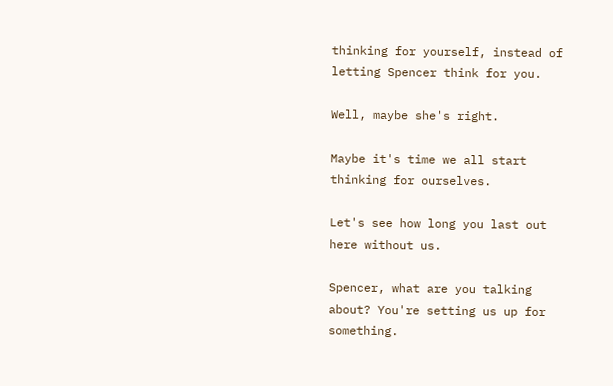thinking for yourself, instead of letting Spencer think for you.

Well, maybe she's right.

Maybe it's time we all start thinking for ourselves.

Let's see how long you last out here without us.

Spencer, what are you talking about? You're setting us up for something.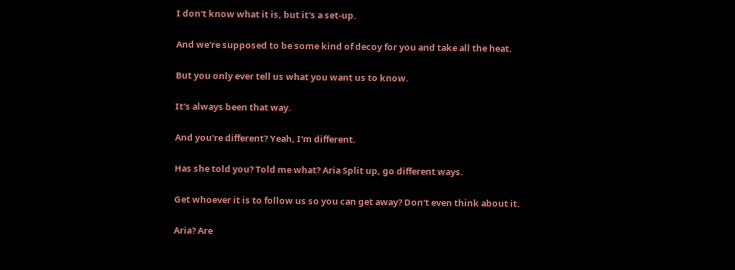I don't know what it is, but it's a set-up.

And we're supposed to be some kind of decoy for you and take all the heat.

But you only ever tell us what you want us to know.

It's always been that way.

And you're different? Yeah, I'm different.

Has she told you? Told me what? Aria Split up, go different ways.

Get whoever it is to follow us so you can get away? Don't even think about it.

Aria? Are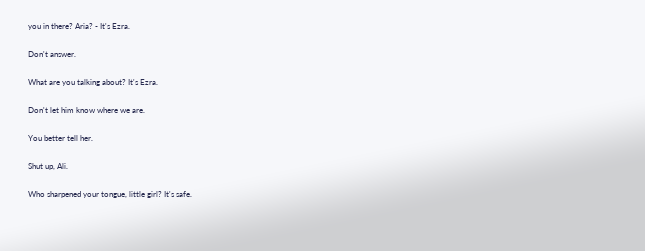you in there? Aria? - It's Ezra.

Don't answer.

What are you talking about? It's Ezra.

Don't let him know where we are.

You better tell her.

Shut up, Ali.

Who sharpened your tongue, little girl? It's safe.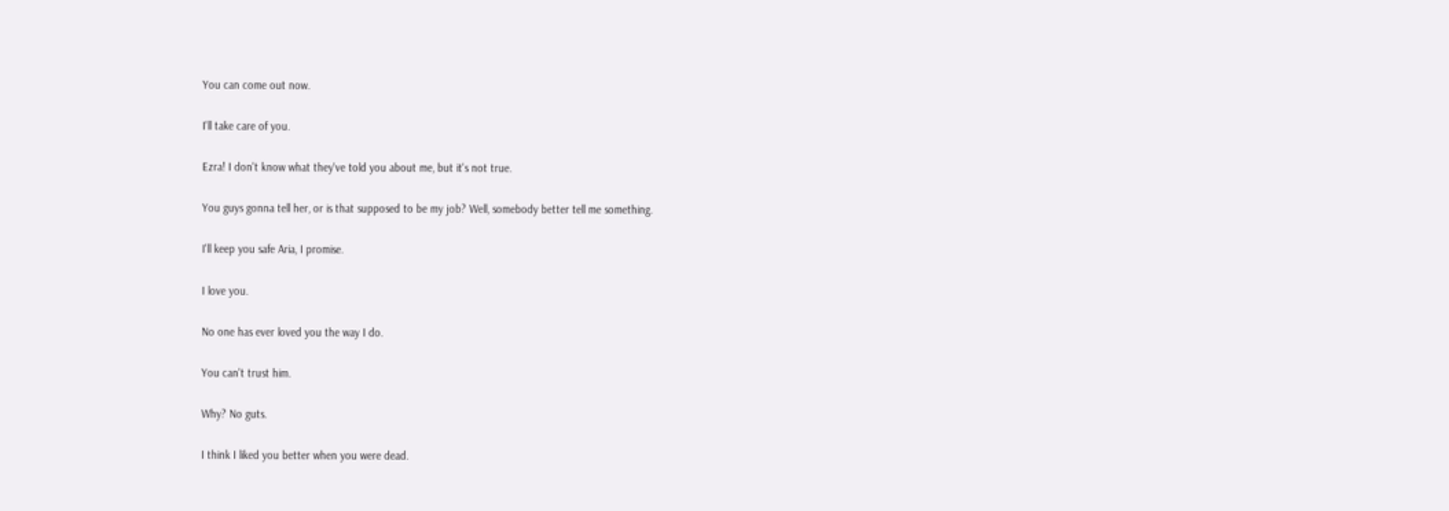You can come out now.

I'll take care of you.

Ezra! I don't know what they've told you about me, but it's not true.

You guys gonna tell her, or is that supposed to be my job? Well, somebody better tell me something.

I'll keep you safe Aria, I promise.

I love you.

No one has ever loved you the way I do.

You can't trust him.

Why? No guts.

I think I liked you better when you were dead.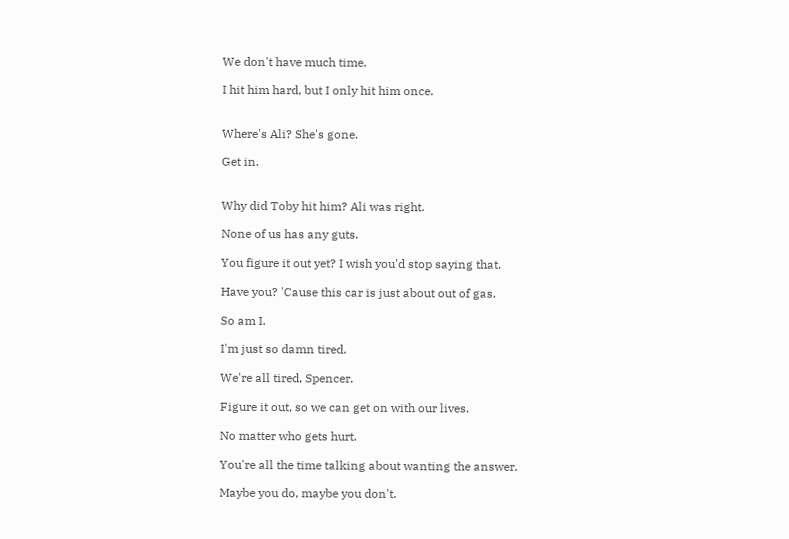We don't have much time.

I hit him hard, but I only hit him once.


Where's Ali? She's gone.

Get in.


Why did Toby hit him? Ali was right.

None of us has any guts.

You figure it out yet? I wish you'd stop saying that.

Have you? 'Cause this car is just about out of gas.

So am I.

I'm just so damn tired.

We're all tired, Spencer.

Figure it out, so we can get on with our lives.

No matter who gets hurt.

You're all the time talking about wanting the answer.

Maybe you do, maybe you don't.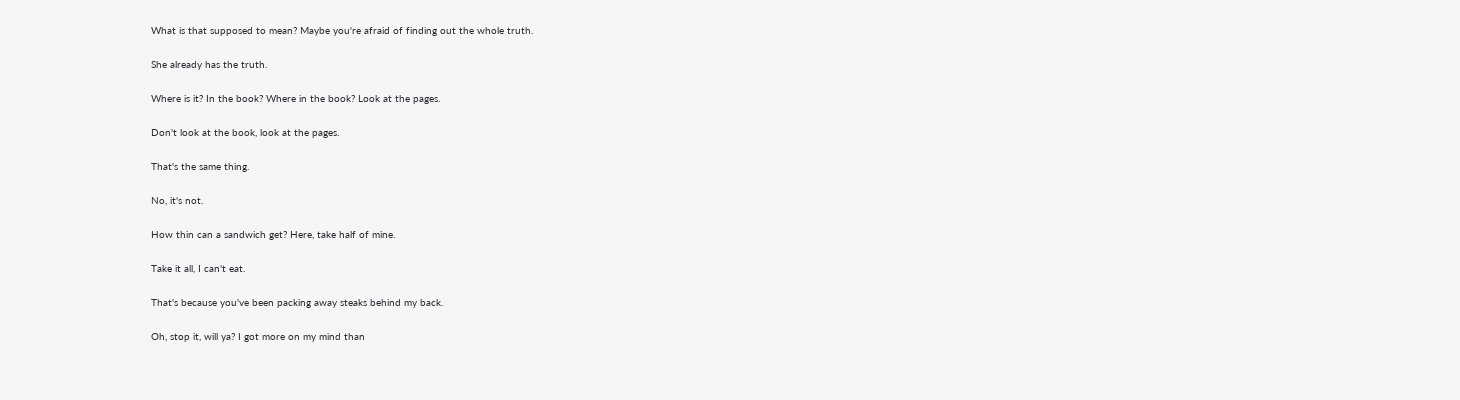What is that supposed to mean? Maybe you're afraid of finding out the whole truth.

She already has the truth.

Where is it? In the book? Where in the book? Look at the pages.

Don't look at the book, look at the pages.

That's the same thing.

No, it's not.

How thin can a sandwich get? Here, take half of mine.

Take it all, I can't eat.

That's because you've been packing away steaks behind my back.

Oh, stop it, will ya? I got more on my mind than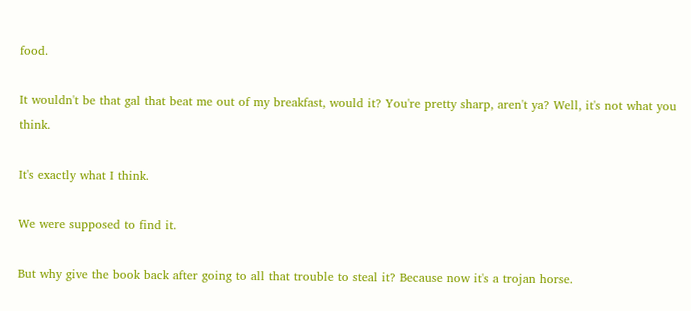food.

It wouldn't be that gal that beat me out of my breakfast, would it? You're pretty sharp, aren't ya? Well, it's not what you think.

It's exactly what I think.

We were supposed to find it.

But why give the book back after going to all that trouble to steal it? Because now it's a trojan horse.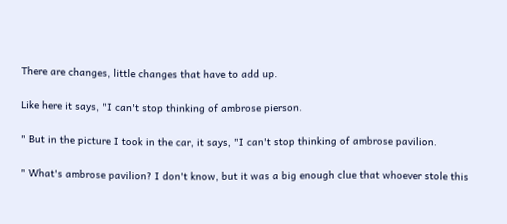There are changes, little changes that have to add up.

Like here it says, "I can't stop thinking of ambrose pierson.

" But in the picture I took in the car, it says, "I can't stop thinking of ambrose pavilion.

" What's ambrose pavilion? I don't know, but it was a big enough clue that whoever stole this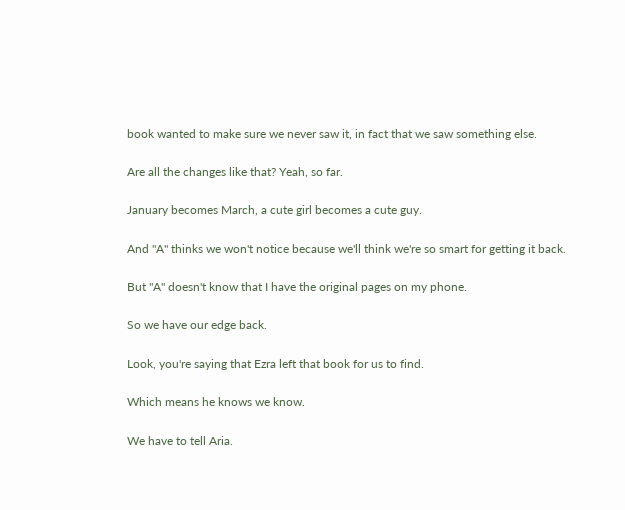book wanted to make sure we never saw it, in fact that we saw something else.

Are all the changes like that? Yeah, so far.

January becomes March, a cute girl becomes a cute guy.

And "A" thinks we won't notice because we'll think we're so smart for getting it back.

But "A" doesn't know that I have the original pages on my phone.

So we have our edge back.

Look, you're saying that Ezra left that book for us to find.

Which means he knows we know.

We have to tell Aria.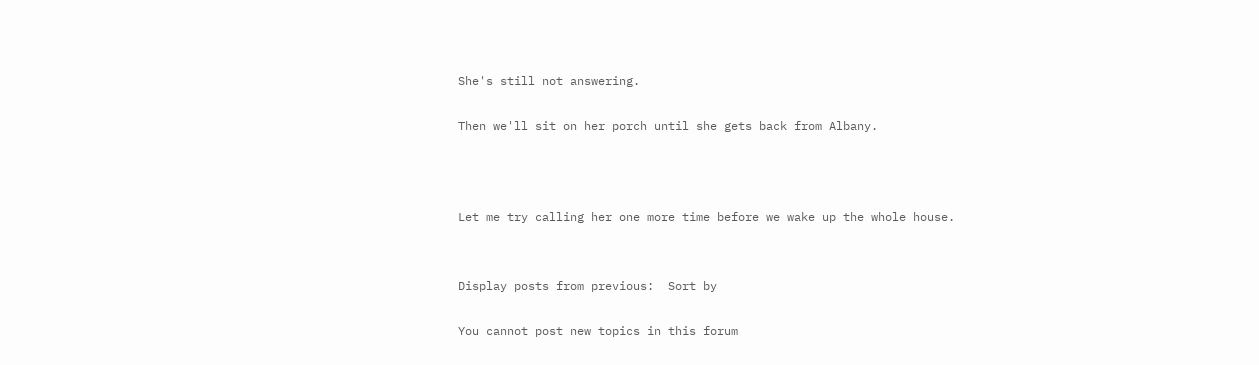She's still not answering.

Then we'll sit on her porch until she gets back from Albany.



Let me try calling her one more time before we wake up the whole house.


Display posts from previous:  Sort by

You cannot post new topics in this forum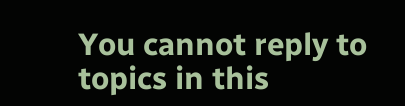You cannot reply to topics in this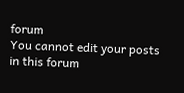forum
You cannot edit your posts in this forum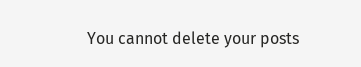You cannot delete your posts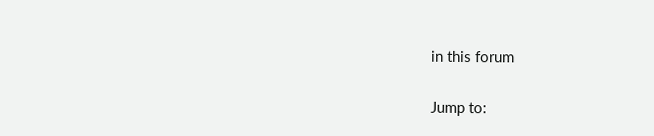in this forum

Jump to: